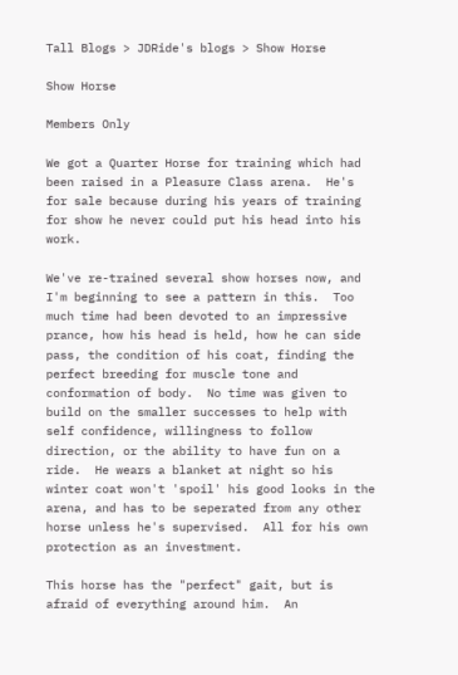Tall Blogs > JDRide's blogs > Show Horse

Show Horse

Members Only

We got a Quarter Horse for training which had been raised in a Pleasure Class arena.  He's for sale because during his years of training for show he never could put his head into his work.

We've re-trained several show horses now, and I'm beginning to see a pattern in this.  Too much time had been devoted to an impressive prance, how his head is held, how he can side pass, the condition of his coat, finding the perfect breeding for muscle tone and conformation of body.  No time was given to build on the smaller successes to help with self confidence, willingness to follow direction, or the ability to have fun on a ride.  He wears a blanket at night so his winter coat won't 'spoil' his good looks in the arena, and has to be seperated from any other horse unless he's supervised.  All for his own protection as an investment.

This horse has the "perfect" gait, but is afraid of everything around him.  An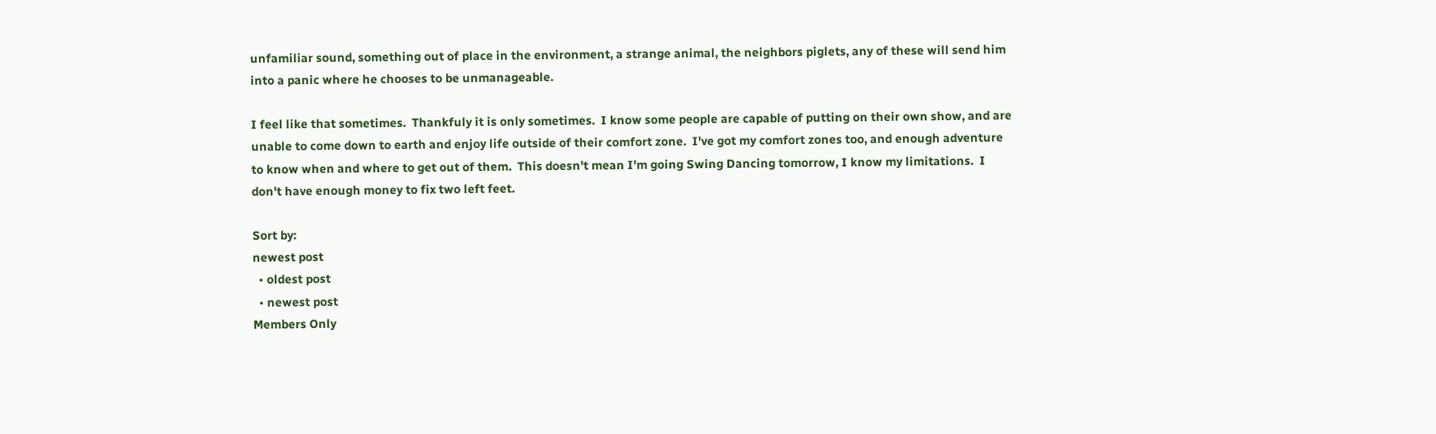unfamiliar sound, something out of place in the environment, a strange animal, the neighbors piglets, any of these will send him into a panic where he chooses to be unmanageable.

I feel like that sometimes.  Thankfuly it is only sometimes.  I know some people are capable of putting on their own show, and are unable to come down to earth and enjoy life outside of their comfort zone.  I've got my comfort zones too, and enough adventure to know when and where to get out of them.  This doesn't mean I'm going Swing Dancing tomorrow, I know my limitations.  I don't have enough money to fix two left feet.

Sort by:
newest post
  • oldest post
  • newest post
Members Only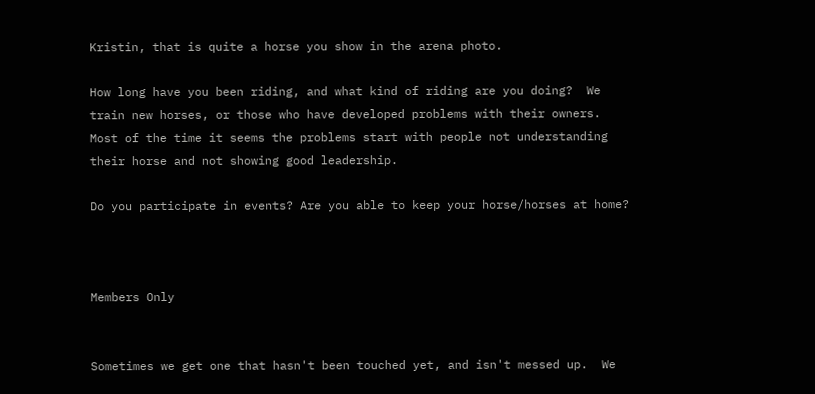Kristin, that is quite a horse you show in the arena photo.

How long have you been riding, and what kind of riding are you doing?  We train new horses, or those who have developed problems with their owners.  Most of the time it seems the problems start with people not understanding their horse and not showing good leadership.

Do you participate in events? Are you able to keep your horse/horses at home?



Members Only


Sometimes we get one that hasn't been touched yet, and isn't messed up.  We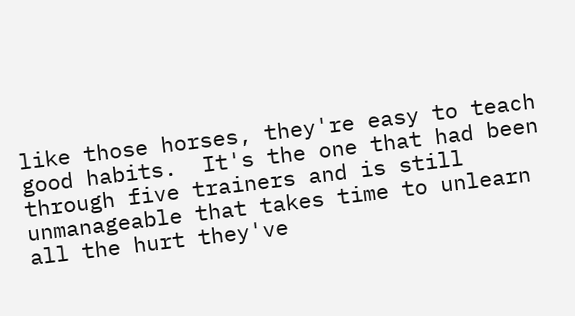like those horses, they're easy to teach good habits.  It's the one that had been through five trainers and is still unmanageable that takes time to unlearn all the hurt they've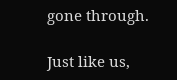gone through.

Just like us,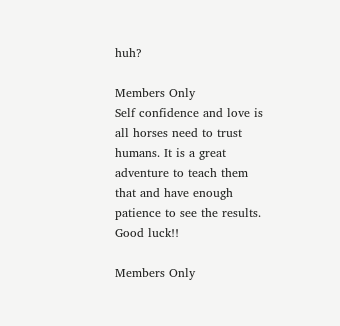huh?

Members Only
Self confidence and love is all horses need to trust humans. It is a great adventure to teach them that and have enough patience to see the results. Good luck!!

Members Only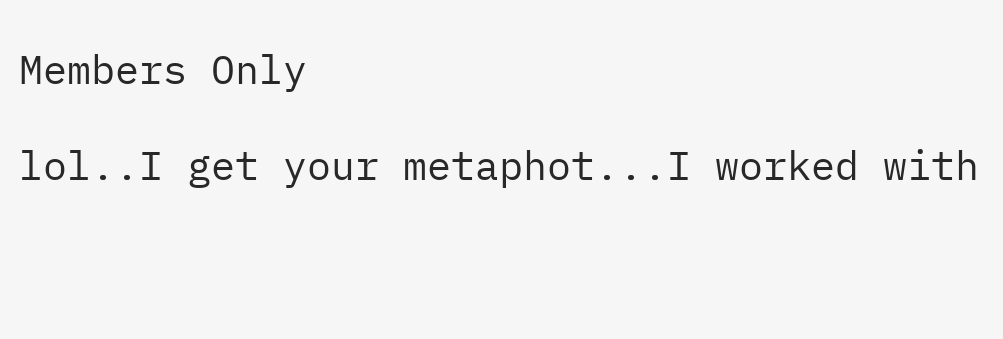Members Only

lol..I get your metaphot...I worked with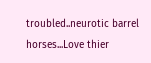troubled..neurotic barrel horses...Love thier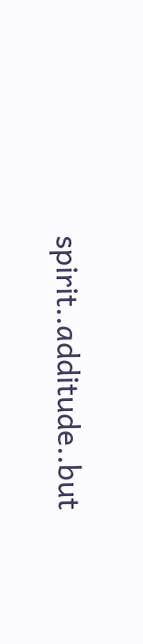spirit..additude..but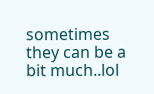sometimes they can be a bit much..lol